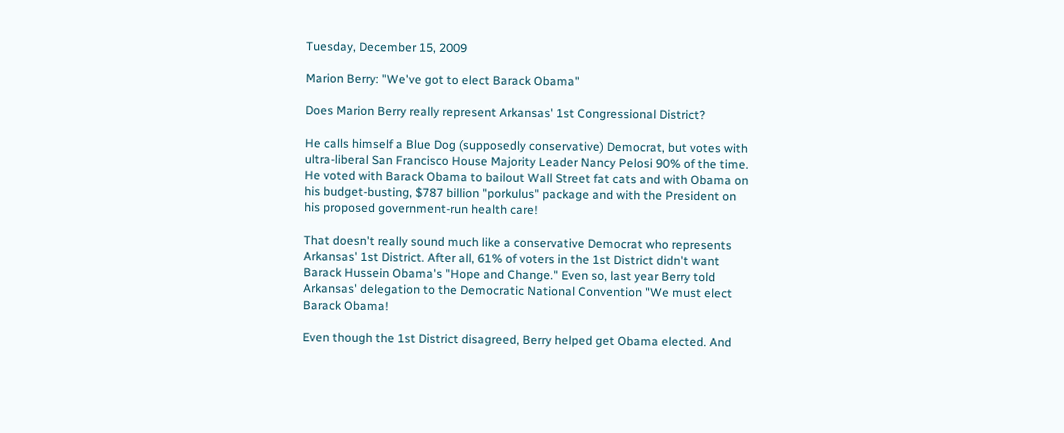Tuesday, December 15, 2009

Marion Berry: "We've got to elect Barack Obama"

Does Marion Berry really represent Arkansas' 1st Congressional District?

He calls himself a Blue Dog (supposedly conservative) Democrat, but votes with ultra-liberal San Francisco House Majority Leader Nancy Pelosi 90% of the time. He voted with Barack Obama to bailout Wall Street fat cats and with Obama on his budget-busting, $787 billion "porkulus" package and with the President on his proposed government-run health care!

That doesn't really sound much like a conservative Democrat who represents Arkansas' 1st District. After all, 61% of voters in the 1st District didn't want Barack Hussein Obama's "Hope and Change." Even so, last year Berry told Arkansas' delegation to the Democratic National Convention "We must elect Barack Obama!

Even though the 1st District disagreed, Berry helped get Obama elected. And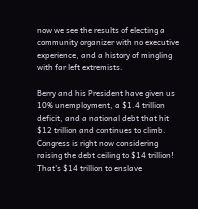now we see the results of electing a community organizer with no executive experience, and a history of mingling with far left extremists.

Berry and his President have given us 10% unemployment, a $1.4 trillion deficit, and a national debt that hit $12 trillion and continues to climb. Congress is right now considering raising the debt ceiling to $14 trillion! That's $14 trillion to enslave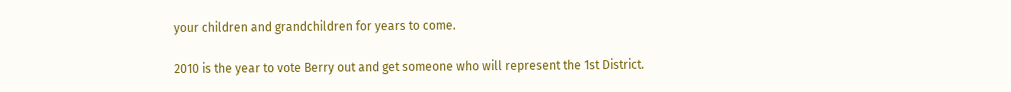your children and grandchildren for years to come.

2010 is the year to vote Berry out and get someone who will represent the 1st District.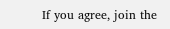If you agree, join the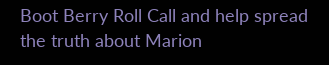Boot Berry Roll Call and help spread the truth about Marion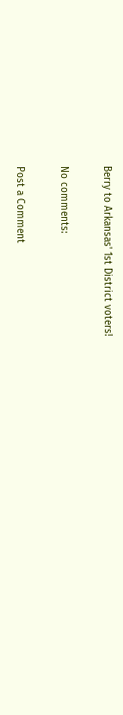Berry to Arkansas' 1st District voters!

No comments:

Post a Comment